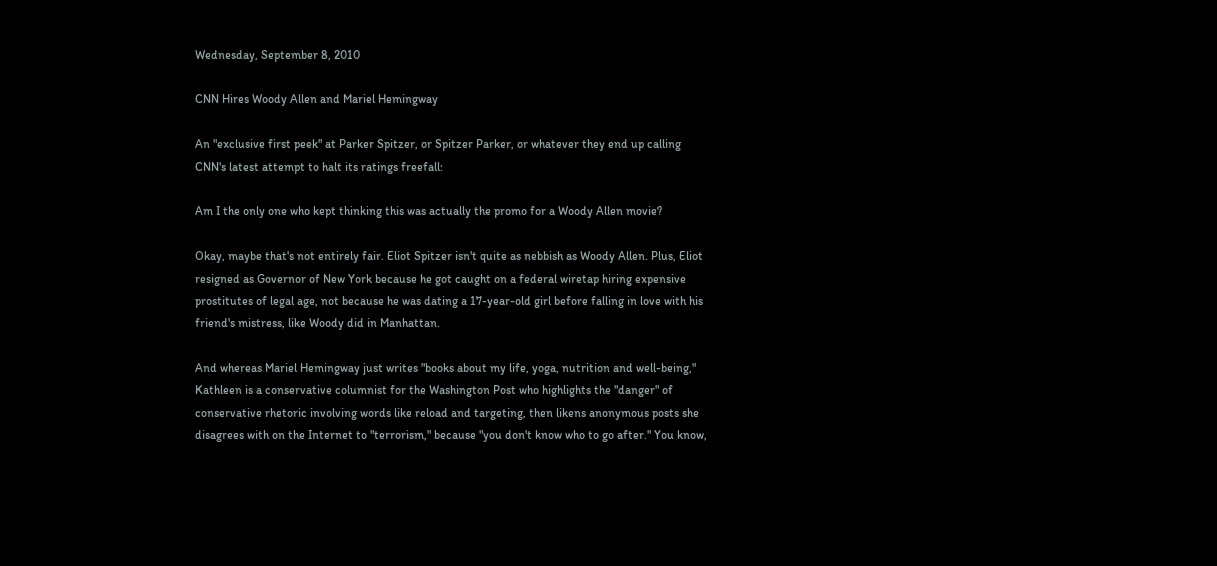Wednesday, September 8, 2010

CNN Hires Woody Allen and Mariel Hemingway

An "exclusive first peek" at Parker Spitzer, or Spitzer Parker, or whatever they end up calling CNN's latest attempt to halt its ratings freefall:

Am I the only one who kept thinking this was actually the promo for a Woody Allen movie?

Okay, maybe that's not entirely fair. Eliot Spitzer isn't quite as nebbish as Woody Allen. Plus, Eliot resigned as Governor of New York because he got caught on a federal wiretap hiring expensive prostitutes of legal age, not because he was dating a 17-year-old girl before falling in love with his friend's mistress, like Woody did in Manhattan.

And whereas Mariel Hemingway just writes "books about my life, yoga, nutrition and well-being," Kathleen is a conservative columnist for the Washington Post who highlights the "danger" of conservative rhetoric involving words like reload and targeting, then likens anonymous posts she disagrees with on the Internet to "terrorism," because "you don't know who to go after." You know,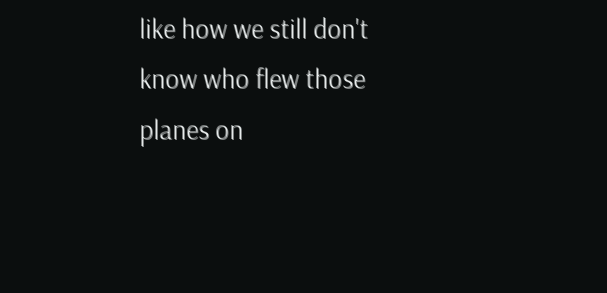like how we still don't know who flew those planes on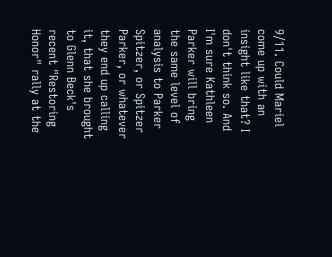9/11. Could Mariel come up with an insight like that? I don't think so. And I'm sure Kathleen Parker will bring the same level of analysis to Parker Spitzer, or Spitzer Parker, or whatever they end up calling it, that she brought to Glenn Beck's recent "Restoring Honor" rally at the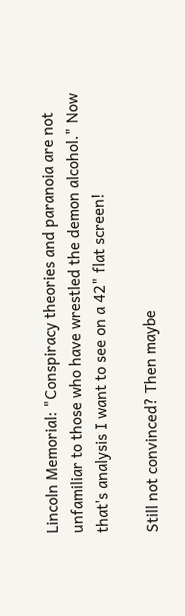Lincoln Memorial: "Conspiracy theories and paranoia are not unfamiliar to those who have wrestled the demon alcohol." Now that's analysis I want to see on a 42" flat screen!

Still not convinced? Then maybe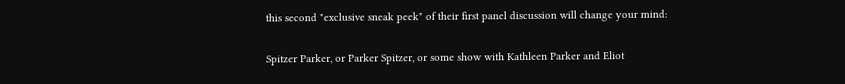this second "exclusive sneak peek" of their first panel discussion will change your mind:

Spitzer Parker, or Parker Spitzer, or some show with Kathleen Parker and Eliot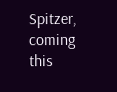Spitzer, coming this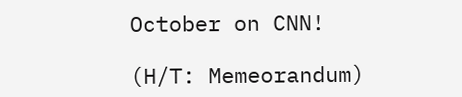October on CNN!

(H/T: Memeorandum)